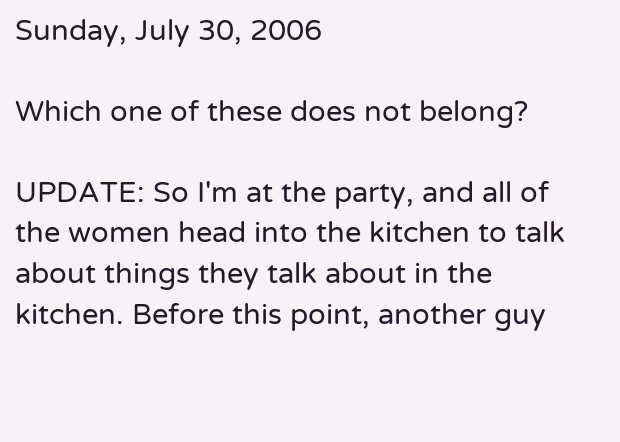Sunday, July 30, 2006

Which one of these does not belong?

UPDATE: So I'm at the party, and all of the women head into the kitchen to talk about things they talk about in the kitchen. Before this point, another guy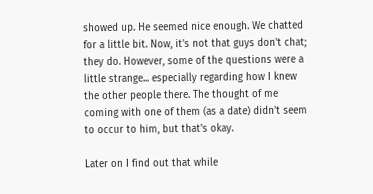showed up. He seemed nice enough. We chatted for a little bit. Now, it's not that guys don't chat; they do. However, some of the questions were a little strange... especially regarding how I knew the other people there. The thought of me coming with one of them (as a date) didn't seem to occur to him, but that's okay.

Later on I find out that while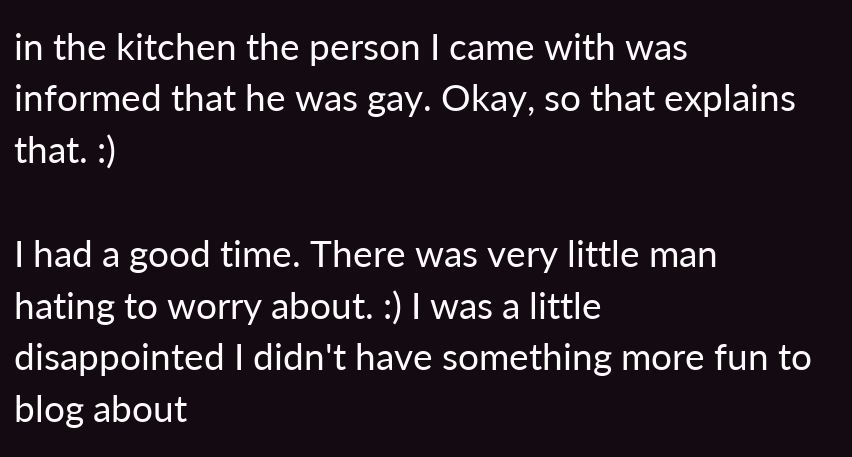in the kitchen the person I came with was informed that he was gay. Okay, so that explains that. :)

I had a good time. There was very little man hating to worry about. :) I was a little disappointed I didn't have something more fun to blog about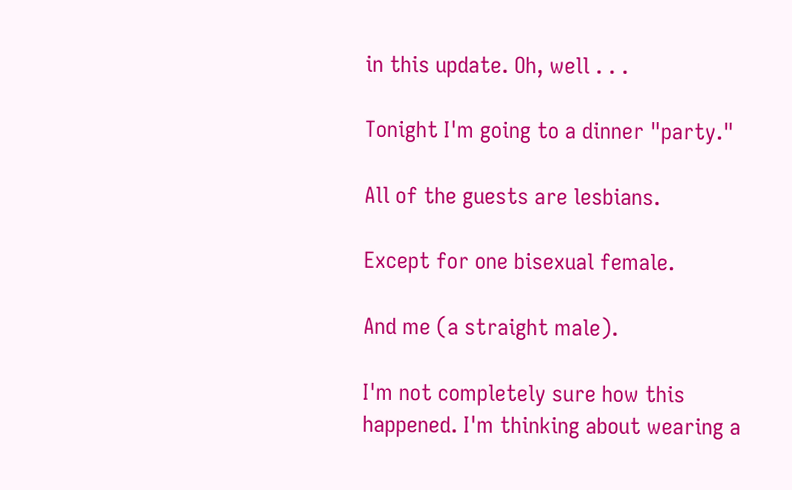in this update. Oh, well . . .

Tonight I'm going to a dinner "party."

All of the guests are lesbians.

Except for one bisexual female.

And me (a straight male).

I'm not completely sure how this happened. I'm thinking about wearing a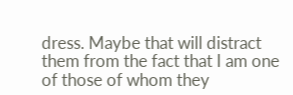dress. Maybe that will distract them from the fact that I am one of those of whom they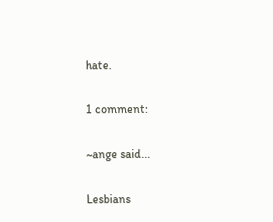hate.

1 comment:

~ange said...

Lesbians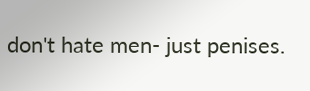don't hate men- just penises.